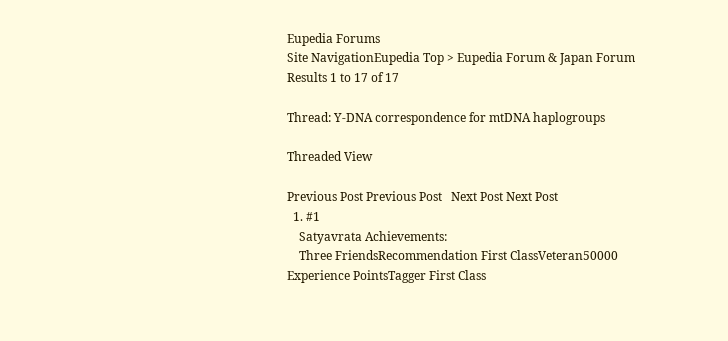Eupedia Forums
Site NavigationEupedia Top > Eupedia Forum & Japan Forum
Results 1 to 17 of 17

Thread: Y-DNA correspondence for mtDNA haplogroups

Threaded View

Previous Post Previous Post   Next Post Next Post
  1. #1
    Satyavrata Achievements:
    Three FriendsRecommendation First ClassVeteran50000 Experience PointsTagger First Class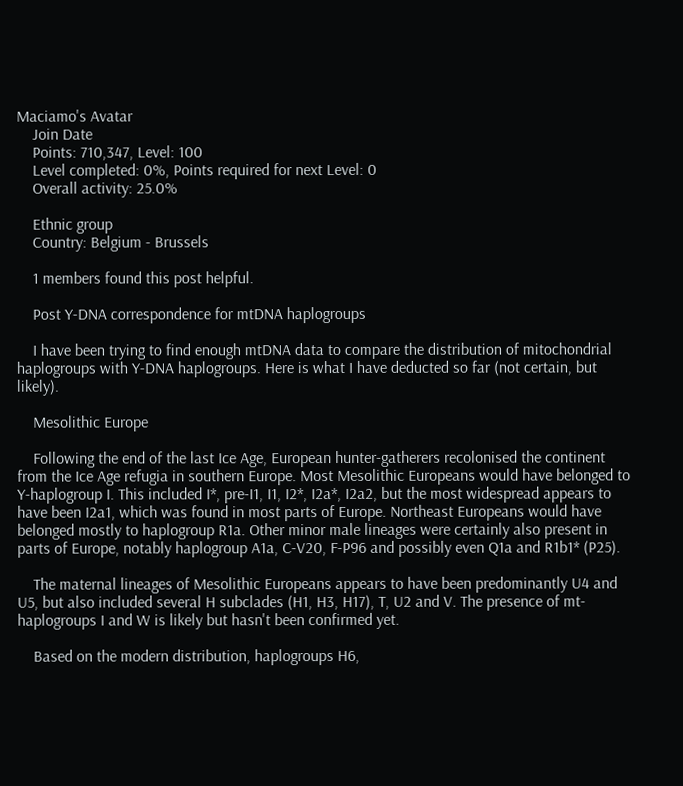Maciamo's Avatar
    Join Date
    Points: 710,347, Level: 100
    Level completed: 0%, Points required for next Level: 0
    Overall activity: 25.0%

    Ethnic group
    Country: Belgium - Brussels

    1 members found this post helpful.

    Post Y-DNA correspondence for mtDNA haplogroups

    I have been trying to find enough mtDNA data to compare the distribution of mitochondrial haplogroups with Y-DNA haplogroups. Here is what I have deducted so far (not certain, but likely).

    Mesolithic Europe

    Following the end of the last Ice Age, European hunter-gatherers recolonised the continent from the Ice Age refugia in southern Europe. Most Mesolithic Europeans would have belonged to Y-haplogroup I. This included I*, pre-I1, I1, I2*, I2a*, I2a2, but the most widespread appears to have been I2a1, which was found in most parts of Europe. Northeast Europeans would have belonged mostly to haplogroup R1a. Other minor male lineages were certainly also present in parts of Europe, notably haplogroup A1a, C-V20, F-P96 and possibly even Q1a and R1b1* (P25).

    The maternal lineages of Mesolithic Europeans appears to have been predominantly U4 and U5, but also included several H subclades (H1, H3, H17), T, U2 and V. The presence of mt-haplogroups I and W is likely but hasn't been confirmed yet.

    Based on the modern distribution, haplogroups H6,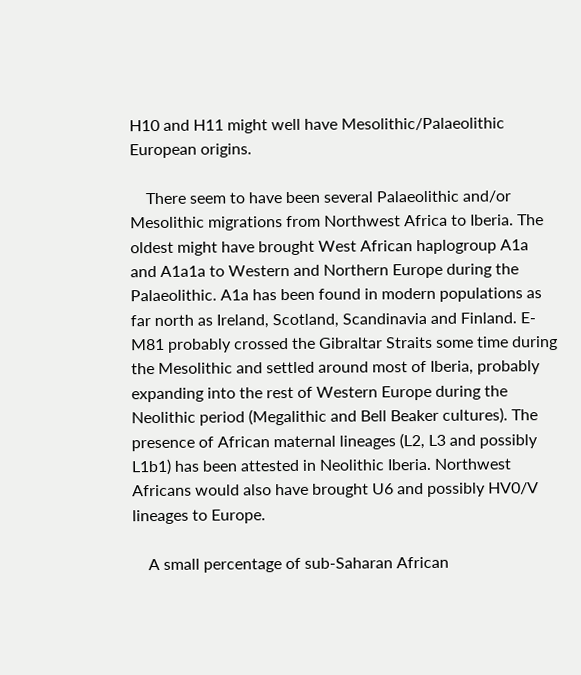H10 and H11 might well have Mesolithic/Palaeolithic European origins.

    There seem to have been several Palaeolithic and/or Mesolithic migrations from Northwest Africa to Iberia. The oldest might have brought West African haplogroup A1a and A1a1a to Western and Northern Europe during the Palaeolithic. A1a has been found in modern populations as far north as Ireland, Scotland, Scandinavia and Finland. E-M81 probably crossed the Gibraltar Straits some time during the Mesolithic and settled around most of Iberia, probably expanding into the rest of Western Europe during the Neolithic period (Megalithic and Bell Beaker cultures). The presence of African maternal lineages (L2, L3 and possibly L1b1) has been attested in Neolithic Iberia. Northwest Africans would also have brought U6 and possibly HV0/V lineages to Europe.

    A small percentage of sub-Saharan African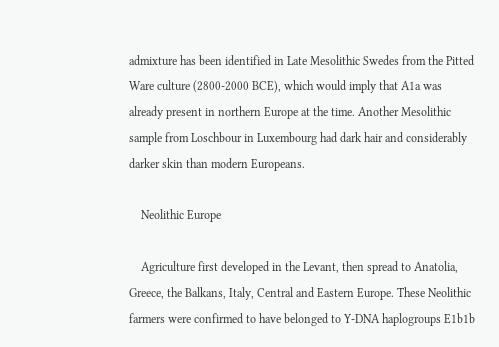admixture has been identified in Late Mesolithic Swedes from the Pitted Ware culture (2800-2000 BCE), which would imply that A1a was already present in northern Europe at the time. Another Mesolithic sample from Loschbour in Luxembourg had dark hair and considerably darker skin than modern Europeans.

    Neolithic Europe

    Agriculture first developed in the Levant, then spread to Anatolia, Greece, the Balkans, Italy, Central and Eastern Europe. These Neolithic farmers were confirmed to have belonged to Y-DNA haplogroups E1b1b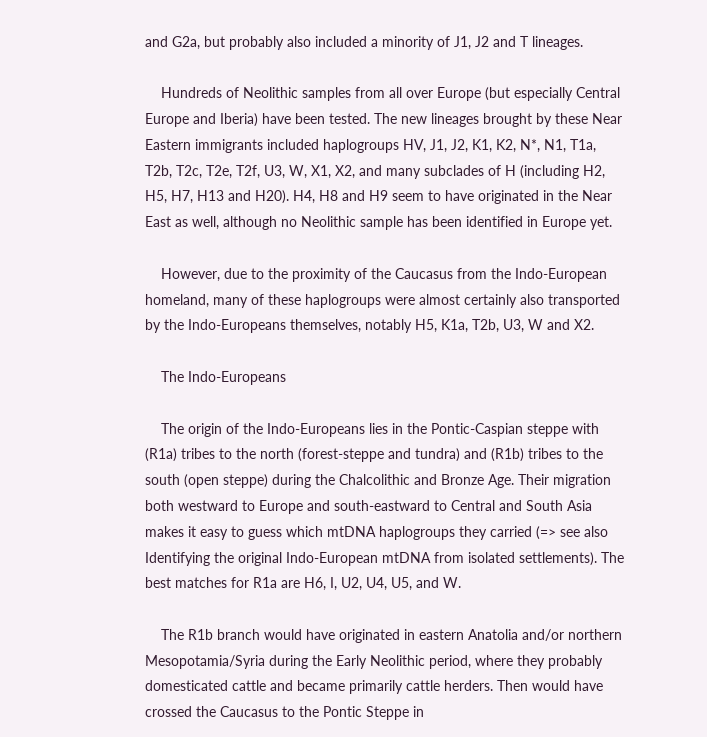and G2a, but probably also included a minority of J1, J2 and T lineages.

    Hundreds of Neolithic samples from all over Europe (but especially Central Europe and Iberia) have been tested. The new lineages brought by these Near Eastern immigrants included haplogroups HV, J1, J2, K1, K2, N*, N1, T1a, T2b, T2c, T2e, T2f, U3, W, X1, X2, and many subclades of H (including H2, H5, H7, H13 and H20). H4, H8 and H9 seem to have originated in the Near East as well, although no Neolithic sample has been identified in Europe yet.

    However, due to the proximity of the Caucasus from the Indo-European homeland, many of these haplogroups were almost certainly also transported by the Indo-Europeans themselves, notably H5, K1a, T2b, U3, W and X2.

    The Indo-Europeans

    The origin of the Indo-Europeans lies in the Pontic-Caspian steppe with (R1a) tribes to the north (forest-steppe and tundra) and (R1b) tribes to the south (open steppe) during the Chalcolithic and Bronze Age. Their migration both westward to Europe and south-eastward to Central and South Asia makes it easy to guess which mtDNA haplogroups they carried (=> see also Identifying the original Indo-European mtDNA from isolated settlements). The best matches for R1a are H6, I, U2, U4, U5, and W.

    The R1b branch would have originated in eastern Anatolia and/or northern Mesopotamia/Syria during the Early Neolithic period, where they probably domesticated cattle and became primarily cattle herders. Then would have crossed the Caucasus to the Pontic Steppe in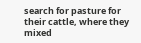search for pasture for their cattle, where they mixed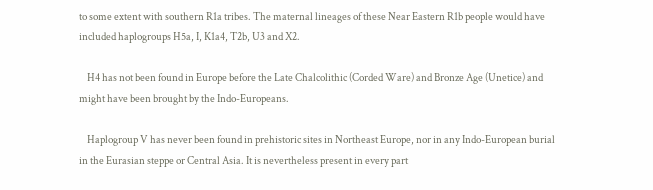to some extent with southern R1a tribes. The maternal lineages of these Near Eastern R1b people would have included haplogroups H5a, I, K1a4, T2b, U3 and X2.

    H4 has not been found in Europe before the Late Chalcolithic (Corded Ware) and Bronze Age (Unetice) and might have been brought by the Indo-Europeans.

    Haplogroup V has never been found in prehistoric sites in Northeast Europe, nor in any Indo-European burial in the Eurasian steppe or Central Asia. It is nevertheless present in every part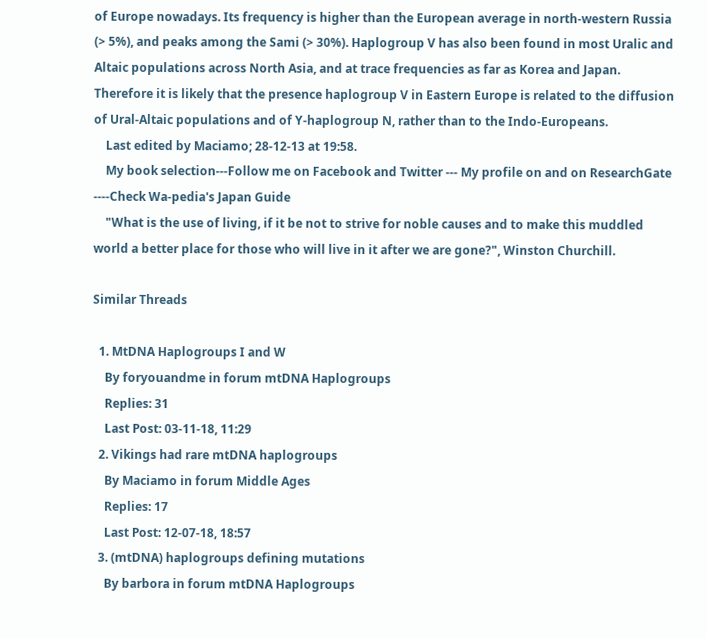of Europe nowadays. Its frequency is higher than the European average in north-western Russia (> 5%), and peaks among the Sami (> 30%). Haplogroup V has also been found in most Uralic and Altaic populations across North Asia, and at trace frequencies as far as Korea and Japan. Therefore it is likely that the presence haplogroup V in Eastern Europe is related to the diffusion of Ural-Altaic populations and of Y-haplogroup N, rather than to the Indo-Europeans.
    Last edited by Maciamo; 28-12-13 at 19:58.
    My book selection---Follow me on Facebook and Twitter --- My profile on and on ResearchGate ----Check Wa-pedia's Japan Guide
    "What is the use of living, if it be not to strive for noble causes and to make this muddled world a better place for those who will live in it after we are gone?", Winston Churchill.

Similar Threads

  1. MtDNA Haplogroups I and W
    By foryouandme in forum mtDNA Haplogroups
    Replies: 31
    Last Post: 03-11-18, 11:29
  2. Vikings had rare mtDNA haplogroups
    By Maciamo in forum Middle Ages
    Replies: 17
    Last Post: 12-07-18, 18:57
  3. (mtDNA) haplogroups defining mutations
    By barbora in forum mtDNA Haplogroups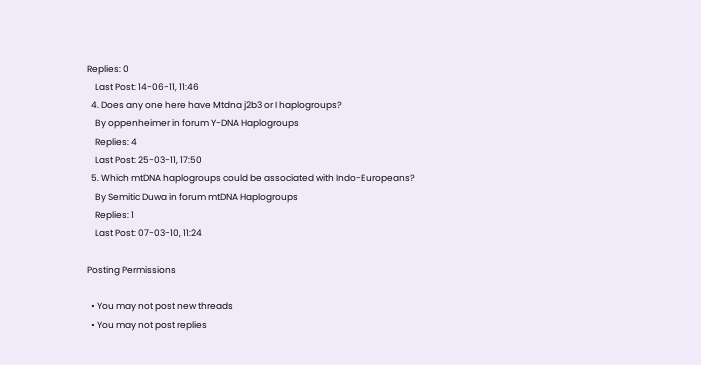Replies: 0
    Last Post: 14-06-11, 11:46
  4. Does any one here have Mtdna j2b3 or I haplogroups?
    By oppenheimer in forum Y-DNA Haplogroups
    Replies: 4
    Last Post: 25-03-11, 17:50
  5. Which mtDNA haplogroups could be associated with Indo-Europeans?
    By Semitic Duwa in forum mtDNA Haplogroups
    Replies: 1
    Last Post: 07-03-10, 11:24

Posting Permissions

  • You may not post new threads
  • You may not post replies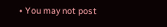• You may not post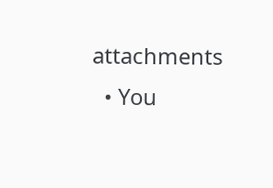attachments
  • You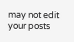may not edit your posts